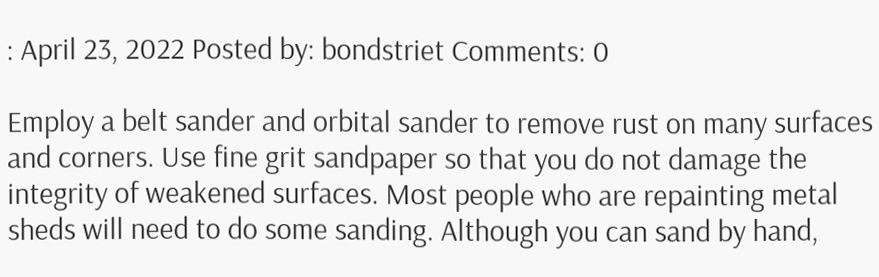: April 23, 2022 Posted by: bondstriet Comments: 0

Employ a belt sander and orbital sander to remove rust on many surfaces and corners. Use fine grit sandpaper so that you do not damage the integrity of weakened surfaces. Most people who are repainting metal sheds will need to do some sanding. Although you can sand by hand,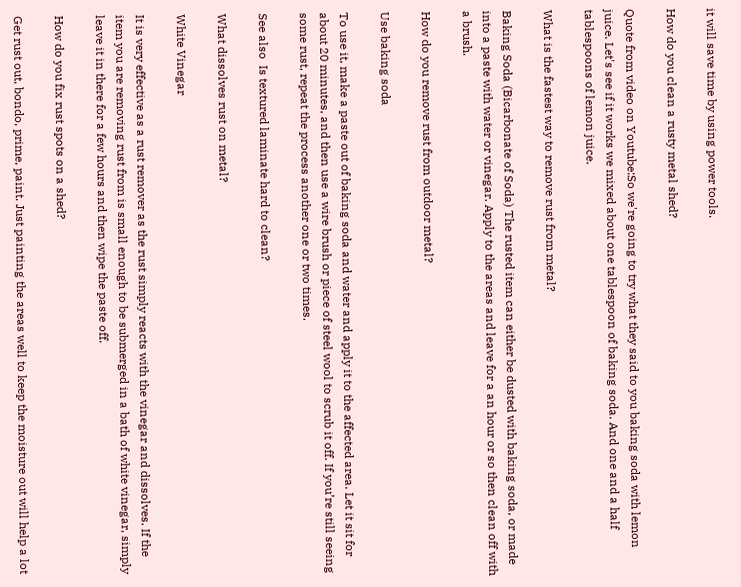it will save time by using power tools.

How do you clean a rusty metal shed?

Quote from video on Youtube:So we're going to try what they said to you baking soda with lemon juice. Let's see if it works we mixed about one tablespoon of baking soda. And one and a half tablespoons of lemon juice.

What is the fastest way to remove rust from metal?

Baking Soda (Bicarbonate of Soda) The rusted item can either be dusted with baking soda, or made into a paste with water or vinegar. Apply to the areas and leave for a an hour or so then clean off with a brush.

How do you remove rust from outdoor metal?

Use baking soda

To use it, make a paste out of baking soda and water and apply it to the affected area. Let it sit for about 20 minutes, and then use a wire brush or piece of steel wool to scrub it off. If you’re still seeing some rust, repeat the process another one or two times.

See also  Is textured laminate hard to clean?

What dissolves rust on metal?

White Vinegar

It is very effective as a rust remover as the rust simply reacts with the vinegar and dissolves. If the item you are removing rust from is small enough to be submerged in a bath of white vinegar, simply leave it in there for a few hours and then wipe the paste off.

How do you fix rust spots on a shed?

Get rust out, bondo, prime, paint. Just painting the areas well to keep the moisture out will help a lot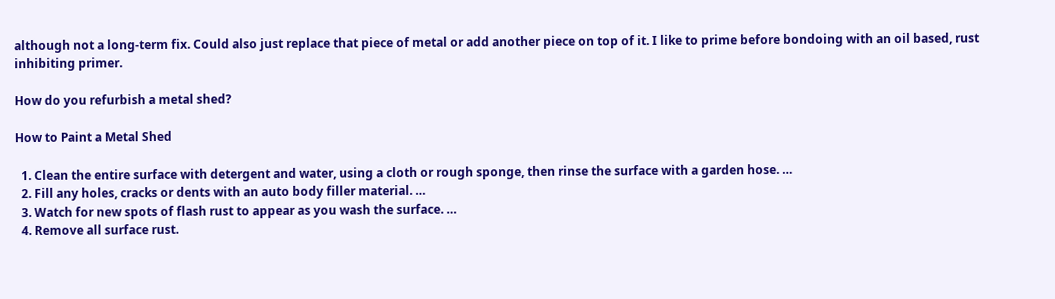although not a long-term fix. Could also just replace that piece of metal or add another piece on top of it. I like to prime before bondoing with an oil based, rust inhibiting primer.

How do you refurbish a metal shed?

How to Paint a Metal Shed

  1. Clean the entire surface with detergent and water, using a cloth or rough sponge, then rinse the surface with a garden hose. …
  2. Fill any holes, cracks or dents with an auto body filler material. …
  3. Watch for new spots of flash rust to appear as you wash the surface. …
  4. Remove all surface rust.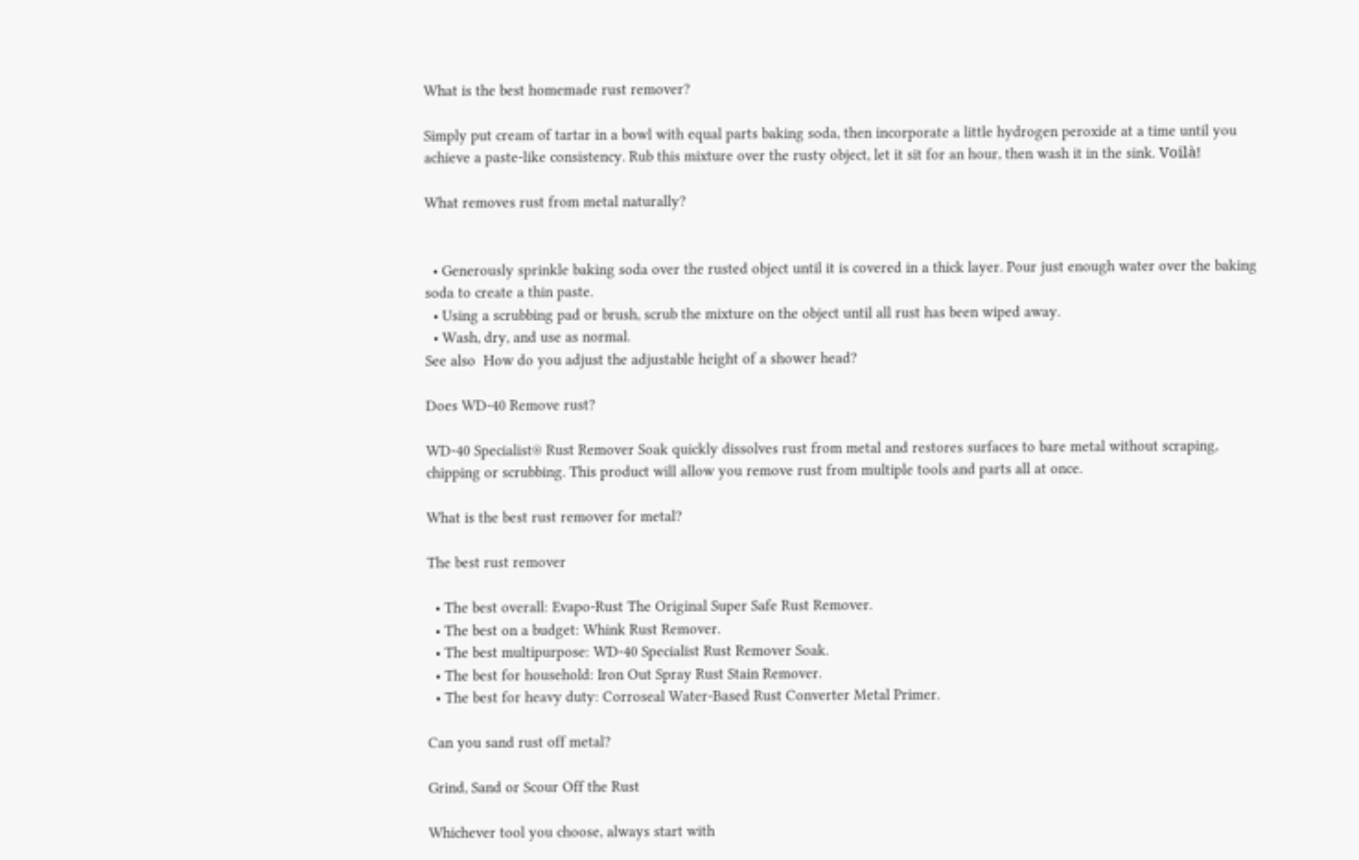What is the best homemade rust remover?

Simply put cream of tartar in a bowl with equal parts baking soda, then incorporate a little hydrogen peroxide at a time until you achieve a paste-like consistency. Rub this mixture over the rusty object, let it sit for an hour, then wash it in the sink. Voilà!

What removes rust from metal naturally?


  • Generously sprinkle baking soda over the rusted object until it is covered in a thick layer. Pour just enough water over the baking soda to create a thin paste.
  • Using a scrubbing pad or brush, scrub the mixture on the object until all rust has been wiped away.
  • Wash, dry, and use as normal.
See also  How do you adjust the adjustable height of a shower head?

Does WD-40 Remove rust?

WD-40 Specialist® Rust Remover Soak quickly dissolves rust from metal and restores surfaces to bare metal without scraping, chipping or scrubbing. This product will allow you remove rust from multiple tools and parts all at once.

What is the best rust remover for metal?

The best rust remover

  • The best overall: Evapo-Rust The Original Super Safe Rust Remover.
  • The best on a budget: Whink Rust Remover.
  • The best multipurpose: WD-40 Specialist Rust Remover Soak.
  • The best for household: Iron Out Spray Rust Stain Remover.
  • The best for heavy duty: Corroseal Water-Based Rust Converter Metal Primer.

Can you sand rust off metal?

Grind, Sand or Scour Off the Rust

Whichever tool you choose, always start with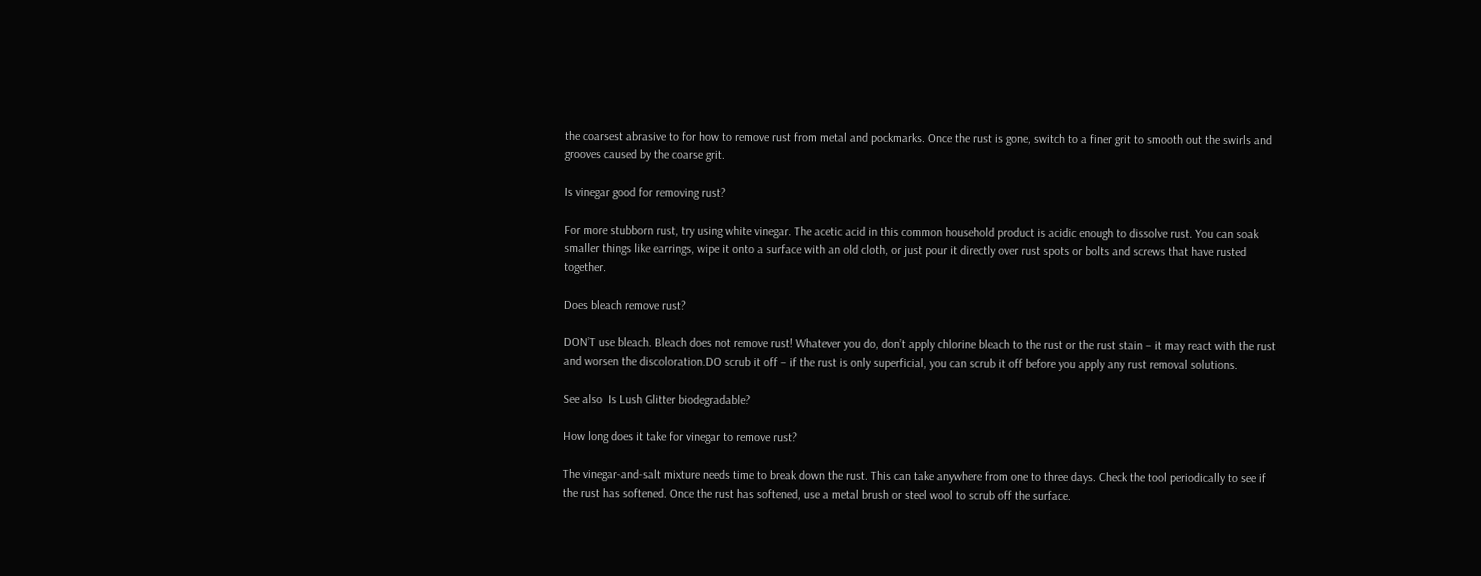the coarsest abrasive to for how to remove rust from metal and pockmarks. Once the rust is gone, switch to a finer grit to smooth out the swirls and grooves caused by the coarse grit.

Is vinegar good for removing rust?

For more stubborn rust, try using white vinegar. The acetic acid in this common household product is acidic enough to dissolve rust. You can soak smaller things like earrings, wipe it onto a surface with an old cloth, or just pour it directly over rust spots or bolts and screws that have rusted together.

Does bleach remove rust?

DON’T use bleach. Bleach does not remove rust! Whatever you do, don’t apply chlorine bleach to the rust or the rust stain – it may react with the rust and worsen the discoloration.DO scrub it off – if the rust is only superficial, you can scrub it off before you apply any rust removal solutions.

See also  Is Lush Glitter biodegradable?

How long does it take for vinegar to remove rust?

The vinegar-and-salt mixture needs time to break down the rust. This can take anywhere from one to three days. Check the tool periodically to see if the rust has softened. Once the rust has softened, use a metal brush or steel wool to scrub off the surface.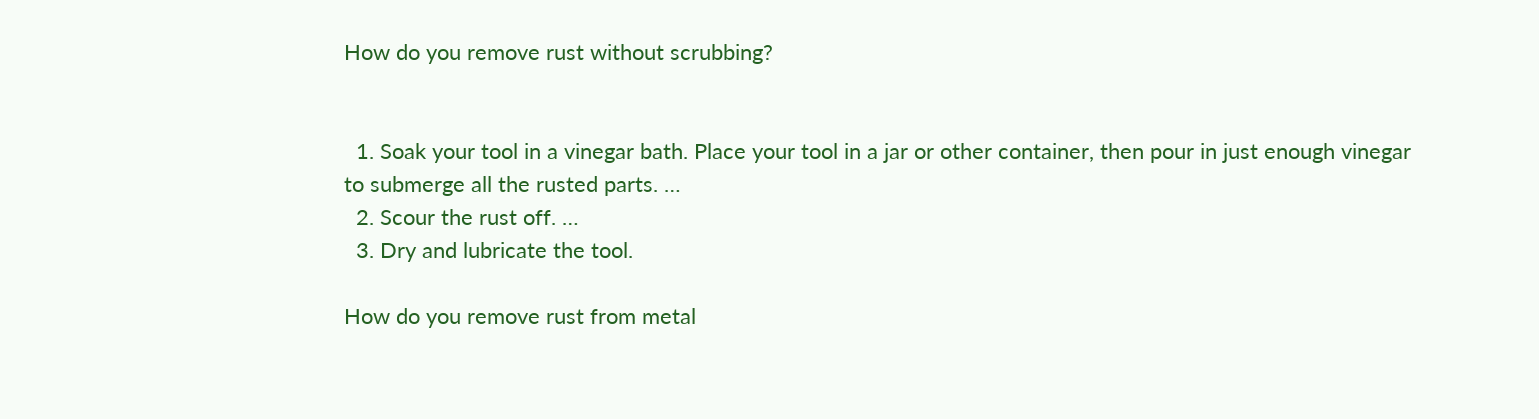How do you remove rust without scrubbing?


  1. Soak your tool in a vinegar bath. Place your tool in a jar or other container, then pour in just enough vinegar to submerge all the rusted parts. …
  2. Scour the rust off. …
  3. Dry and lubricate the tool.

How do you remove rust from metal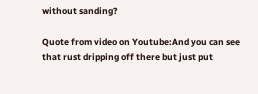without sanding?

Quote from video on Youtube:And you can see that rust dripping off there but just put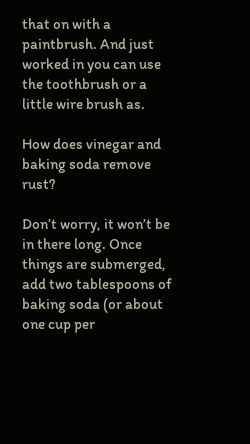that on with a paintbrush. And just worked in you can use the toothbrush or a little wire brush as.

How does vinegar and baking soda remove rust?

Don’t worry, it won’t be in there long. Once things are submerged, add two tablespoons of baking soda (or about one cup per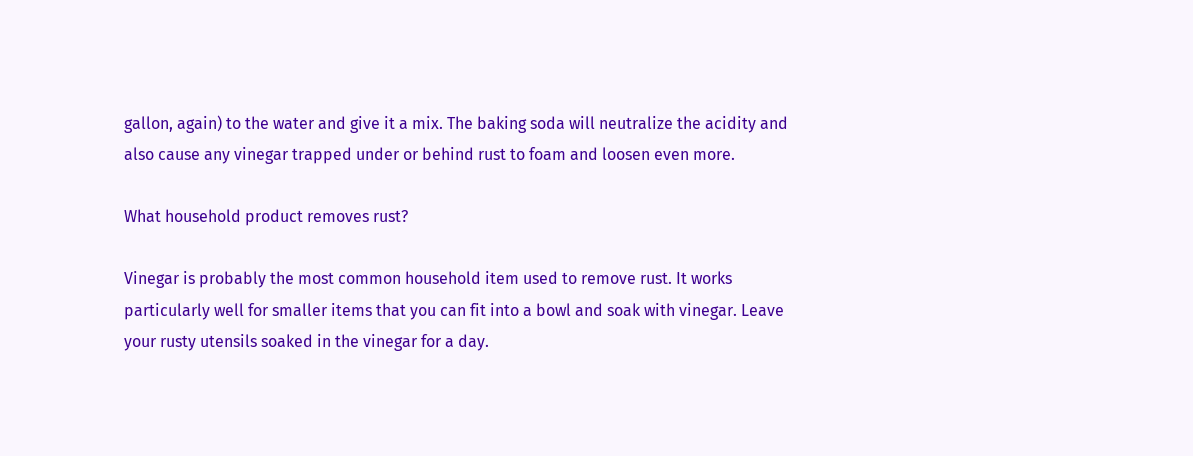gallon, again) to the water and give it a mix. The baking soda will neutralize the acidity and also cause any vinegar trapped under or behind rust to foam and loosen even more.

What household product removes rust?

Vinegar is probably the most common household item used to remove rust. It works particularly well for smaller items that you can fit into a bowl and soak with vinegar. Leave your rusty utensils soaked in the vinegar for a day.